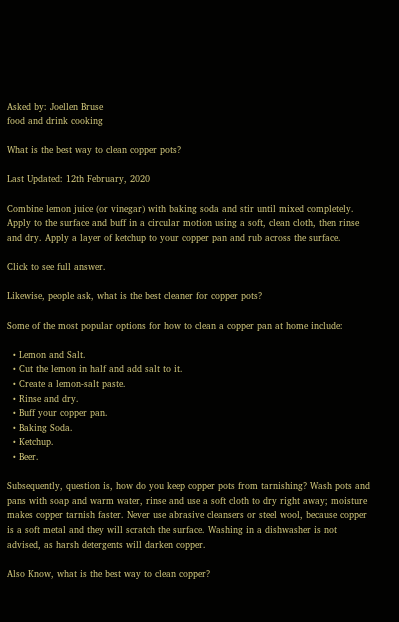Asked by: Joellen Bruse
food and drink cooking

What is the best way to clean copper pots?

Last Updated: 12th February, 2020

Combine lemon juice (or vinegar) with baking soda and stir until mixed completely. Apply to the surface and buff in a circular motion using a soft, clean cloth, then rinse and dry. Apply a layer of ketchup to your copper pan and rub across the surface.

Click to see full answer.

Likewise, people ask, what is the best cleaner for copper pots?

Some of the most popular options for how to clean a copper pan at home include:

  • Lemon and Salt.
  • Cut the lemon in half and add salt to it.
  • Create a lemon-salt paste.
  • Rinse and dry.
  • Buff your copper pan.
  • Baking Soda.
  • Ketchup.
  • Beer.

Subsequently, question is, how do you keep copper pots from tarnishing? Wash pots and pans with soap and warm water, rinse and use a soft cloth to dry right away; moisture makes copper tarnish faster. Never use abrasive cleansers or steel wool, because copper is a soft metal and they will scratch the surface. Washing in a dishwasher is not advised, as harsh detergents will darken copper.

Also Know, what is the best way to clean copper?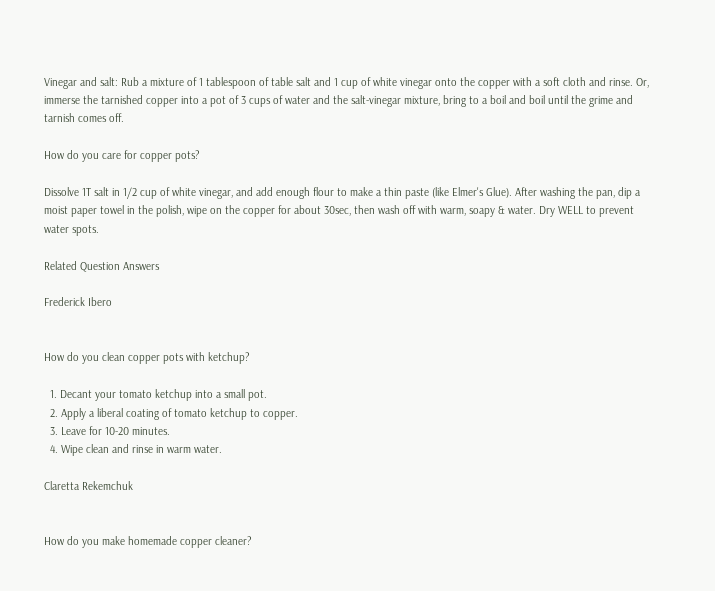Vinegar and salt: Rub a mixture of 1 tablespoon of table salt and 1 cup of white vinegar onto the copper with a soft cloth and rinse. Or, immerse the tarnished copper into a pot of 3 cups of water and the salt-vinegar mixture, bring to a boil and boil until the grime and tarnish comes off.

How do you care for copper pots?

Dissolve 1T salt in 1/2 cup of white vinegar, and add enough flour to make a thin paste (like Elmer's Glue). After washing the pan, dip a moist paper towel in the polish, wipe on the copper for about 30sec, then wash off with warm, soapy & water. Dry WELL to prevent water spots.

Related Question Answers

Frederick Ibero


How do you clean copper pots with ketchup?

  1. Decant your tomato ketchup into a small pot.
  2. Apply a liberal coating of tomato ketchup to copper.
  3. Leave for 10-20 minutes.
  4. Wipe clean and rinse in warm water.

Claretta Rekemchuk


How do you make homemade copper cleaner?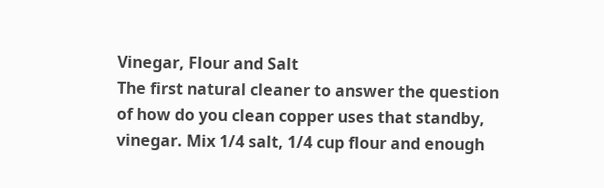Vinegar, Flour and Salt
The first natural cleaner to answer the question of how do you clean copper uses that standby, vinegar. Mix 1/4 salt, 1/4 cup flour and enough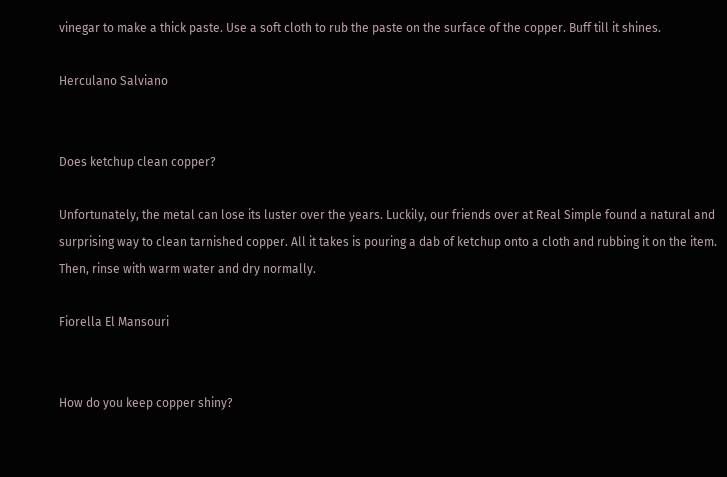vinegar to make a thick paste. Use a soft cloth to rub the paste on the surface of the copper. Buff till it shines.

Herculano Salviano


Does ketchup clean copper?

Unfortunately, the metal can lose its luster over the years. Luckily, our friends over at Real Simple found a natural and surprising way to clean tarnished copper. All it takes is pouring a dab of ketchup onto a cloth and rubbing it on the item. Then, rinse with warm water and dry normally.

Fiorella El Mansouri


How do you keep copper shiny?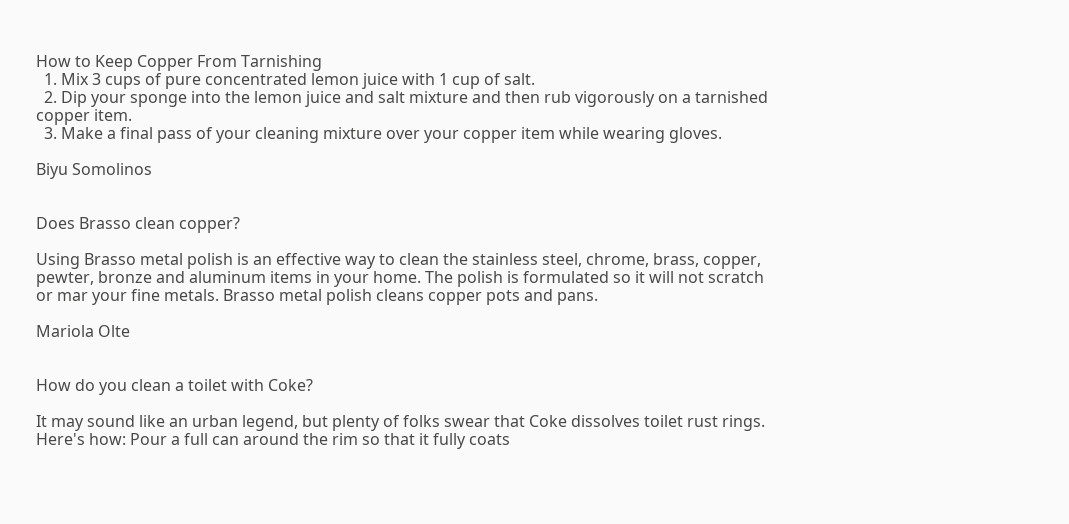How to Keep Copper From Tarnishing
  1. Mix 3 cups of pure concentrated lemon juice with 1 cup of salt.
  2. Dip your sponge into the lemon juice and salt mixture and then rub vigorously on a tarnished copper item.
  3. Make a final pass of your cleaning mixture over your copper item while wearing gloves.

Biyu Somolinos


Does Brasso clean copper?

Using Brasso metal polish is an effective way to clean the stainless steel, chrome, brass, copper, pewter, bronze and aluminum items in your home. The polish is formulated so it will not scratch or mar your fine metals. Brasso metal polish cleans copper pots and pans.

Mariola Olte


How do you clean a toilet with Coke?

It may sound like an urban legend, but plenty of folks swear that Coke dissolves toilet rust rings. Here's how: Pour a full can around the rim so that it fully coats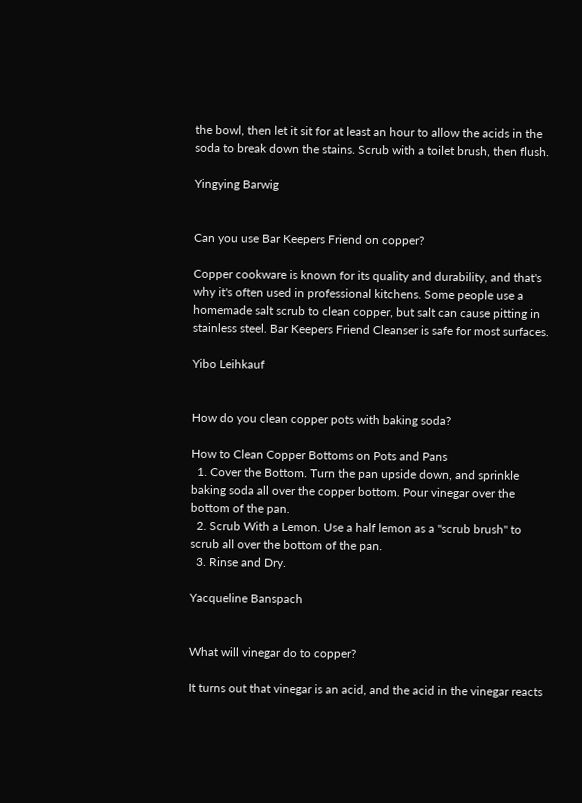the bowl, then let it sit for at least an hour to allow the acids in the soda to break down the stains. Scrub with a toilet brush, then flush.

Yingying Barwig


Can you use Bar Keepers Friend on copper?

Copper cookware is known for its quality and durability, and that's why it's often used in professional kitchens. Some people use a homemade salt scrub to clean copper, but salt can cause pitting in stainless steel. Bar Keepers Friend Cleanser is safe for most surfaces.

Yibo Leihkauf


How do you clean copper pots with baking soda?

How to Clean Copper Bottoms on Pots and Pans
  1. Cover the Bottom. Turn the pan upside down, and sprinkle baking soda all over the copper bottom. Pour vinegar over the bottom of the pan.
  2. Scrub With a Lemon. Use a half lemon as a "scrub brush" to scrub all over the bottom of the pan.
  3. Rinse and Dry.

Yacqueline Banspach


What will vinegar do to copper?

It turns out that vinegar is an acid, and the acid in the vinegar reacts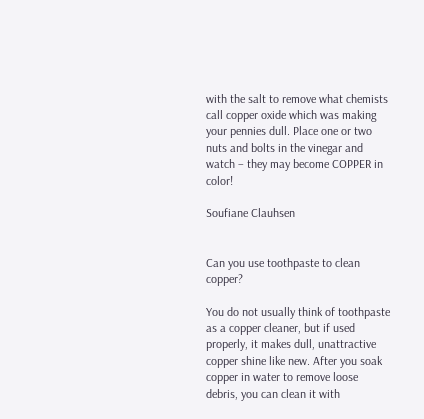with the salt to remove what chemists call copper oxide which was making your pennies dull. Place one or two nuts and bolts in the vinegar and watch – they may become COPPER in color!

Soufiane Clauhsen


Can you use toothpaste to clean copper?

You do not usually think of toothpaste as a copper cleaner, but if used properly, it makes dull, unattractive copper shine like new. After you soak copper in water to remove loose debris, you can clean it with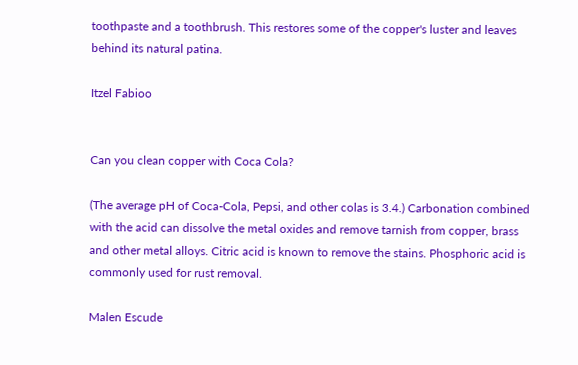toothpaste and a toothbrush. This restores some of the copper's luster and leaves behind its natural patina.

Itzel Fabioo


Can you clean copper with Coca Cola?

(The average pH of Coca-Cola, Pepsi, and other colas is 3.4.) Carbonation combined with the acid can dissolve the metal oxides and remove tarnish from copper, brass and other metal alloys. Citric acid is known to remove the stains. Phosphoric acid is commonly used for rust removal.

Malen Escude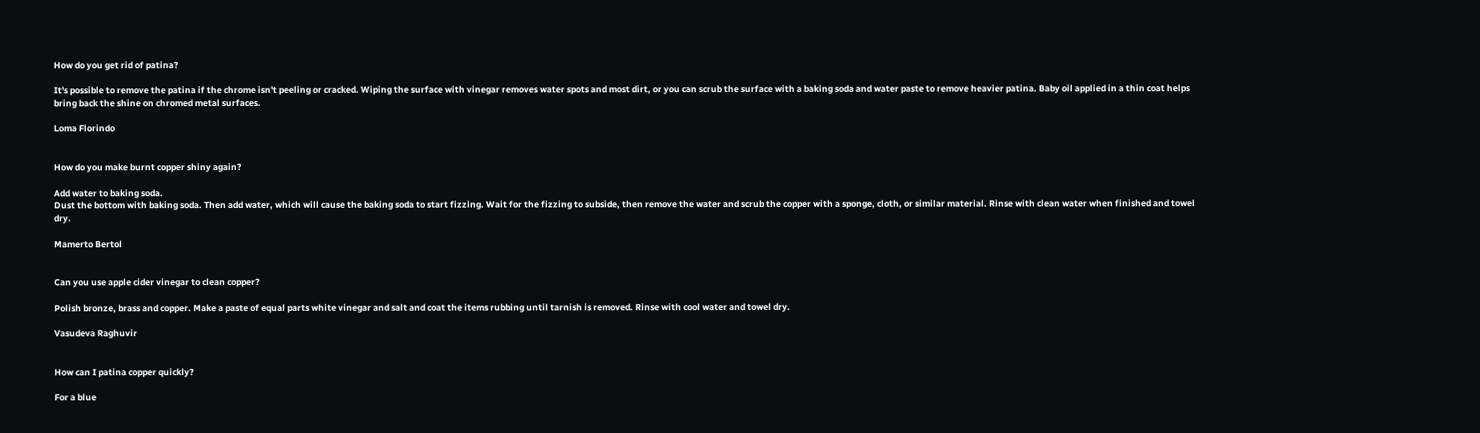How do you get rid of patina?

It's possible to remove the patina if the chrome isn't peeling or cracked. Wiping the surface with vinegar removes water spots and most dirt, or you can scrub the surface with a baking soda and water paste to remove heavier patina. Baby oil applied in a thin coat helps bring back the shine on chromed metal surfaces.

Loma Florindo


How do you make burnt copper shiny again?

Add water to baking soda.
Dust the bottom with baking soda. Then add water, which will cause the baking soda to start fizzing. Wait for the fizzing to subside, then remove the water and scrub the copper with a sponge, cloth, or similar material. Rinse with clean water when finished and towel dry.

Mamerto Bertol


Can you use apple cider vinegar to clean copper?

Polish bronze, brass and copper. Make a paste of equal parts white vinegar and salt and coat the items rubbing until tarnish is removed. Rinse with cool water and towel dry.

Vasudeva Raghuvir


How can I patina copper quickly?

For a blue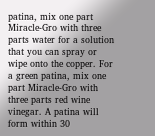patina, mix one part Miracle-Gro with three parts water for a solution that you can spray or wipe onto the copper. For a green patina, mix one part Miracle-Gro with three parts red wine vinegar. A patina will form within 30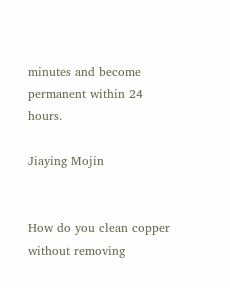minutes and become permanent within 24 hours.

Jiaying Mojin


How do you clean copper without removing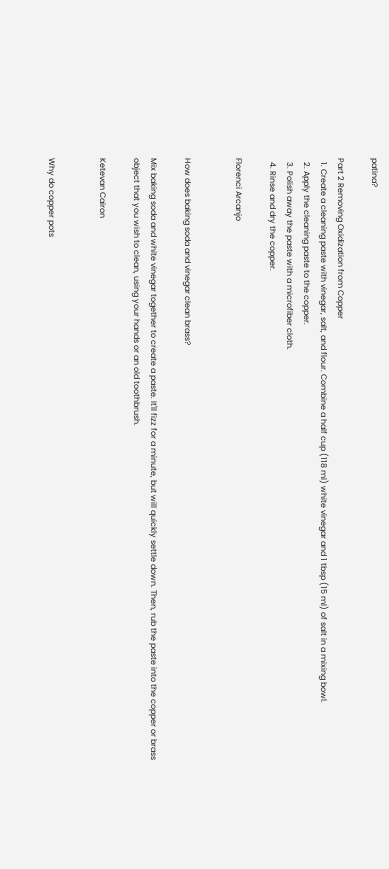patina?

Part 2 Removing Oxidization from Copper
  1. Create a cleaning paste with vinegar, salt, and flour. Combine a half cup (118 ml) white vinegar and 1 tbsp (15 ml) of salt in a mixing bowl.
  2. Apply the cleaning paste to the copper.
  3. Polish away the paste with a microfiber cloth.
  4. Rinse and dry the copper.

Florenci Arcanjo


How does baking soda and vinegar clean brass?

Mix baking soda and white vinegar together to create a paste. It'll fizz for a minute, but will quickly settle down. Then, rub the paste into the copper or brass object that you wish to clean, using your hands or an old toothbrush.

Ketevan Cairon


Why do copper pots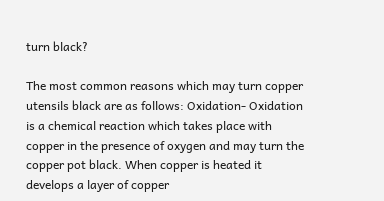turn black?

The most common reasons which may turn copper utensils black are as follows: Oxidation- Oxidation is a chemical reaction which takes place with copper in the presence of oxygen and may turn the copper pot black. When copper is heated it develops a layer of copper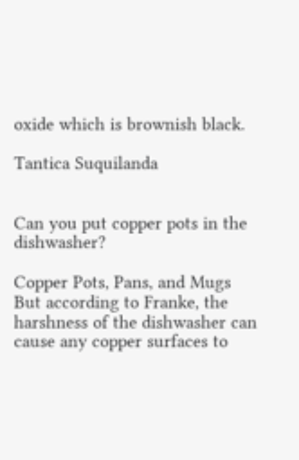oxide which is brownish black.

Tantica Suquilanda


Can you put copper pots in the dishwasher?

Copper Pots, Pans, and Mugs
But according to Franke, the harshness of the dishwasher can cause any copper surfaces to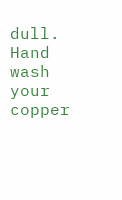dull. Hand wash your copper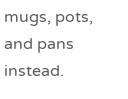mugs, pots, and pans instead.